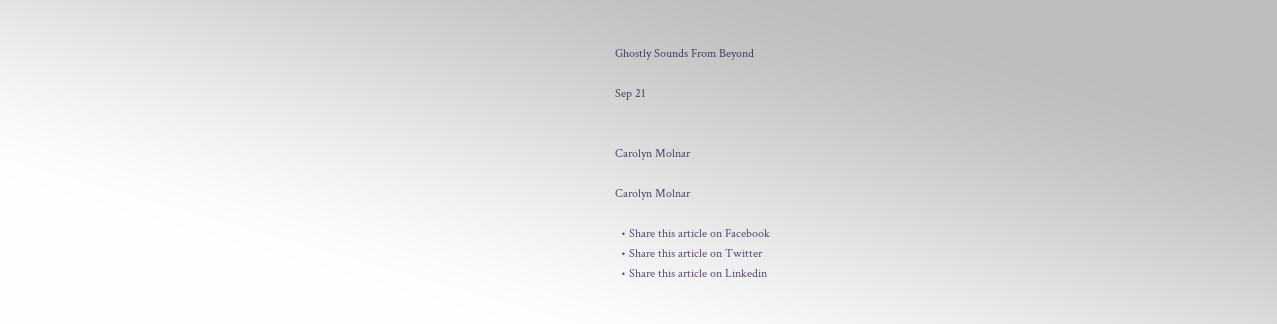Ghostly Sounds From Beyond

Sep 21


Carolyn Molnar

Carolyn Molnar

  • Share this article on Facebook
  • Share this article on Twitter
  • Share this article on Linkedin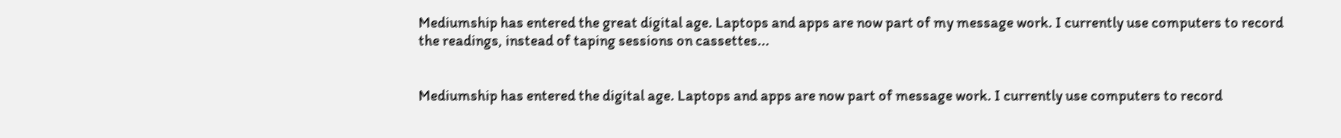Mediumship has entered the great digital age. Laptops and apps are now part of my message work. I currently use computers to record the readings, instead of taping sessions on cassettes...


Mediumship has entered the digital age. Laptops and apps are now part of message work. I currently use computers to record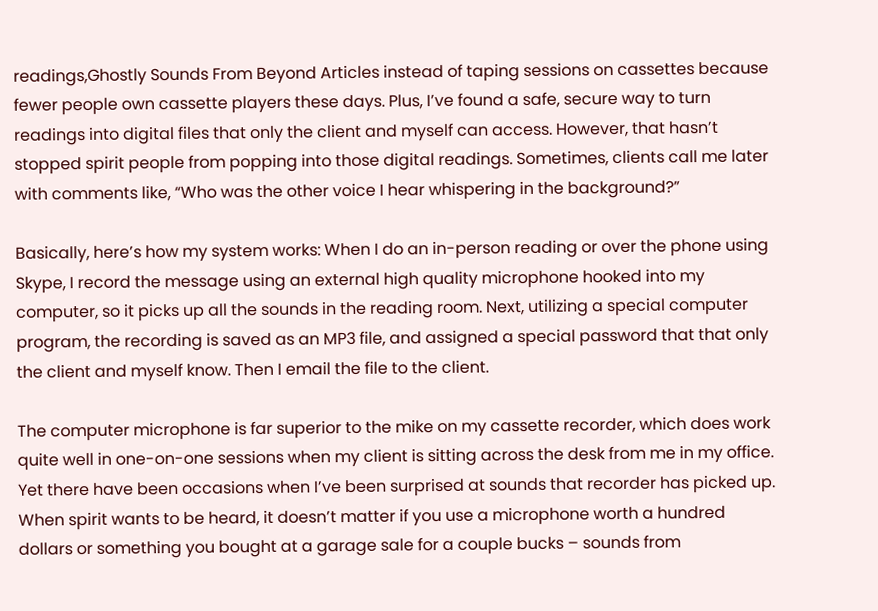readings,Ghostly Sounds From Beyond Articles instead of taping sessions on cassettes because fewer people own cassette players these days. Plus, I’ve found a safe, secure way to turn readings into digital files that only the client and myself can access. However, that hasn’t stopped spirit people from popping into those digital readings. Sometimes, clients call me later with comments like, “Who was the other voice I hear whispering in the background?”

Basically, here’s how my system works: When I do an in-person reading or over the phone using Skype, I record the message using an external high quality microphone hooked into my computer, so it picks up all the sounds in the reading room. Next, utilizing a special computer program, the recording is saved as an MP3 file, and assigned a special password that that only the client and myself know. Then I email the file to the client.

The computer microphone is far superior to the mike on my cassette recorder, which does work quite well in one-on-one sessions when my client is sitting across the desk from me in my office. Yet there have been occasions when I’ve been surprised at sounds that recorder has picked up. When spirit wants to be heard, it doesn’t matter if you use a microphone worth a hundred dollars or something you bought at a garage sale for a couple bucks – sounds from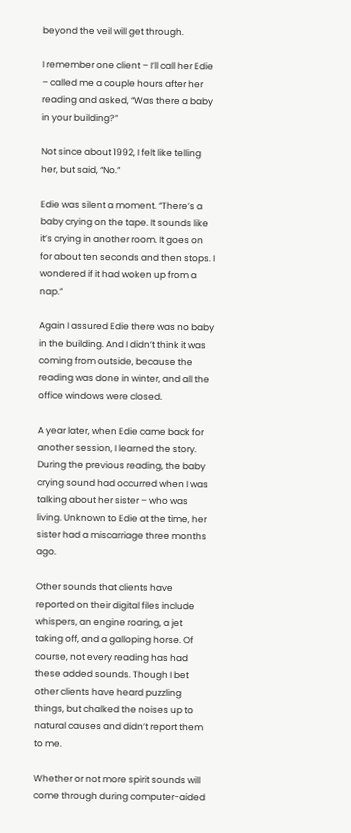beyond the veil will get through.

I remember one client – I’ll call her Edie – called me a couple hours after her reading and asked, “Was there a baby in your building?”

Not since about 1992, I felt like telling her, but said, “No.”

Edie was silent a moment. “There’s a baby crying on the tape. It sounds like it’s crying in another room. It goes on for about ten seconds and then stops. I wondered if it had woken up from a nap.”

Again I assured Edie there was no baby in the building. And I didn’t think it was coming from outside, because the reading was done in winter, and all the office windows were closed.

A year later, when Edie came back for another session, I learned the story. During the previous reading, the baby crying sound had occurred when I was talking about her sister – who was living. Unknown to Edie at the time, her sister had a miscarriage three months ago.

Other sounds that clients have reported on their digital files include whispers, an engine roaring, a jet taking off, and a galloping horse. Of course, not every reading has had these added sounds. Though I bet other clients have heard puzzling things, but chalked the noises up to natural causes and didn’t report them to me.

Whether or not more spirit sounds will come through during computer-aided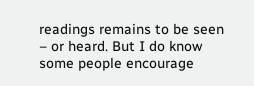readings remains to be seen – or heard. But I do know some people encourage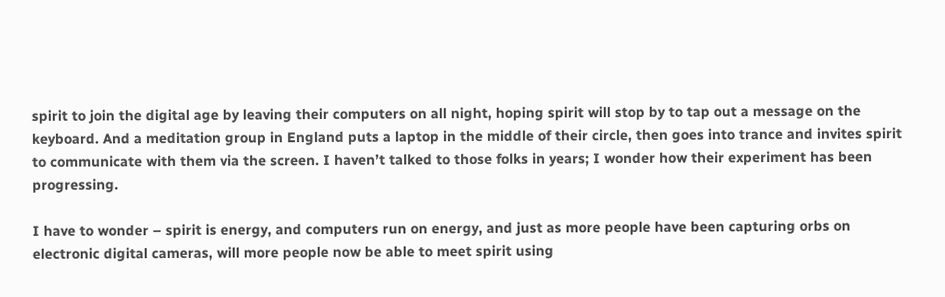spirit to join the digital age by leaving their computers on all night, hoping spirit will stop by to tap out a message on the keyboard. And a meditation group in England puts a laptop in the middle of their circle, then goes into trance and invites spirit to communicate with them via the screen. I haven’t talked to those folks in years; I wonder how their experiment has been progressing.

I have to wonder – spirit is energy, and computers run on energy, and just as more people have been capturing orbs on electronic digital cameras, will more people now be able to meet spirit using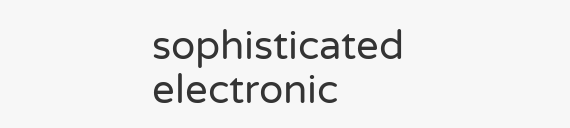sophisticated electronic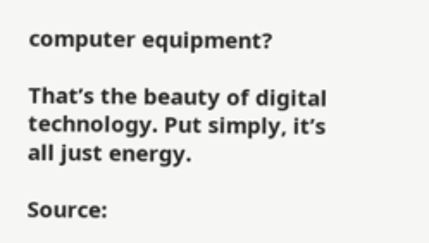computer equipment?

That’s the beauty of digital technology. Put simply, it’s all just energy.

Source: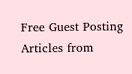Free Guest Posting Articles from